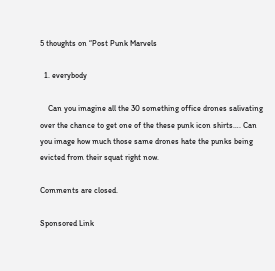5 thoughts on “Post Punk Marvels

  1. everybody

    Can you imagine all the 30 something office drones salivating over the chance to get one of the these punk icon shirts…. Can you image how much those same drones hate the punks being evicted from their squat right now.

Comments are closed.

Sponsored Link